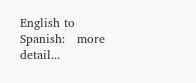English to Spanish:   more detail...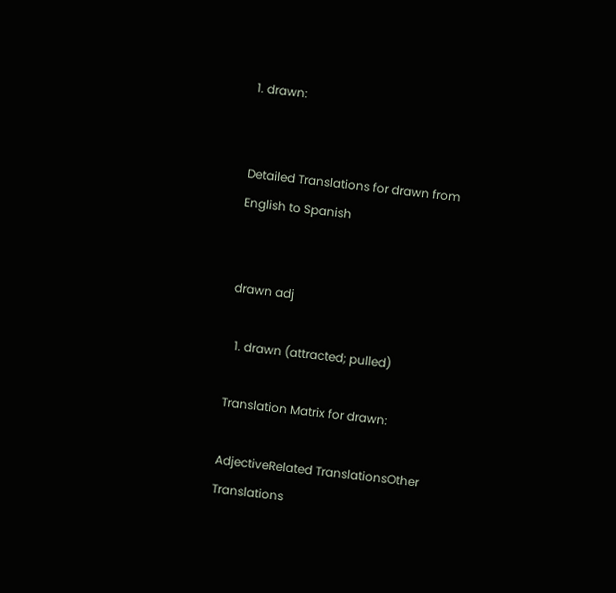1. drawn:


Detailed Translations for drawn from English to Spanish


drawn adj

  1. drawn (attracted; pulled)

Translation Matrix for drawn:

AdjectiveRelated TranslationsOther Translations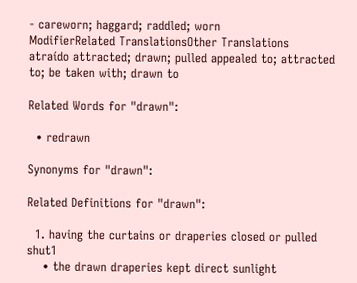- careworn; haggard; raddled; worn
ModifierRelated TranslationsOther Translations
atraído attracted; drawn; pulled appealed to; attracted to; be taken with; drawn to

Related Words for "drawn":

  • redrawn

Synonyms for "drawn":

Related Definitions for "drawn":

  1. having the curtains or draperies closed or pulled shut1
    • the drawn draperies kept direct sunlight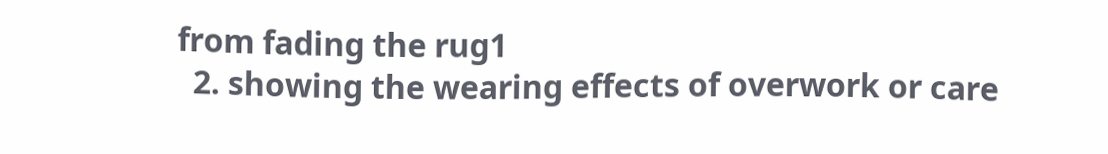from fading the rug1
  2. showing the wearing effects of overwork or care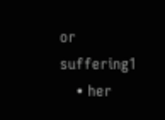or suffering1
    • her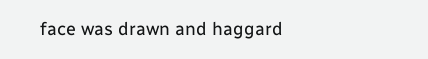face was drawn and haggard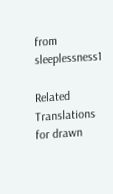from sleeplessness1

Related Translations for drawn